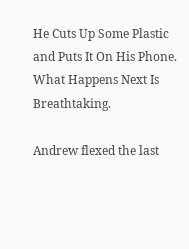He Cuts Up Some Plastic and Puts It On His Phone. What Happens Next Is Breathtaking.

Andrew flexed the last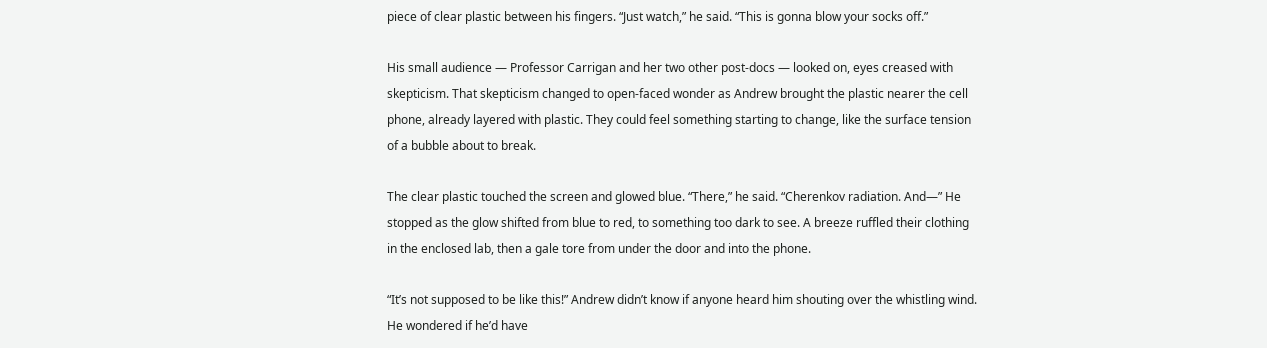piece of clear plastic between his fingers. “Just watch,” he said. “This is gonna blow your socks off.”

His small audience — Professor Carrigan and her two other post-docs — looked on, eyes creased with skepticism. That skepticism changed to open-faced wonder as Andrew brought the plastic nearer the cell phone, already layered with plastic. They could feel something starting to change, like the surface tension of a bubble about to break.

The clear plastic touched the screen and glowed blue. “There,” he said. “Cherenkov radiation. And—” He stopped as the glow shifted from blue to red, to something too dark to see. A breeze ruffled their clothing in the enclosed lab, then a gale tore from under the door and into the phone.

“It’s not supposed to be like this!” Andrew didn’t know if anyone heard him shouting over the whistling wind. He wondered if he’d have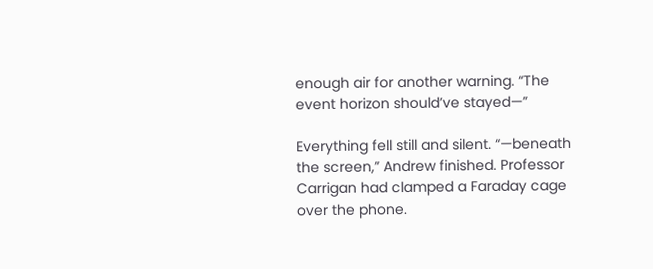enough air for another warning. “The event horizon should’ve stayed—”

Everything fell still and silent. “—beneath the screen,” Andrew finished. Professor Carrigan had clamped a Faraday cage over the phone.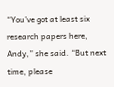“You’ve got at least six research papers here, Andy,” she said. “But next time, please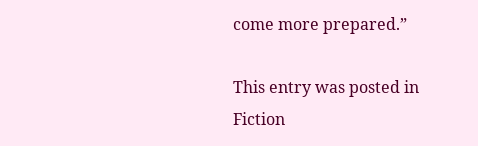come more prepared.”

This entry was posted in Fiction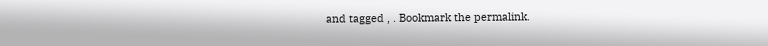and tagged , . Bookmark the permalink.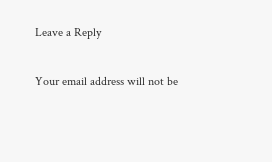Leave a Reply

Your email address will not be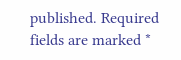published. Required fields are marked *